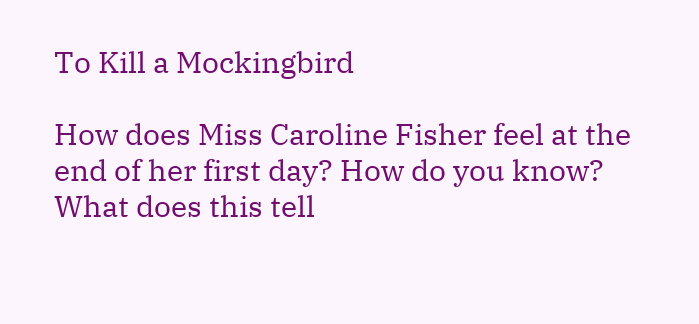To Kill a Mockingbird

How does Miss Caroline Fisher feel at the end of her first day? How do you know? What does this tell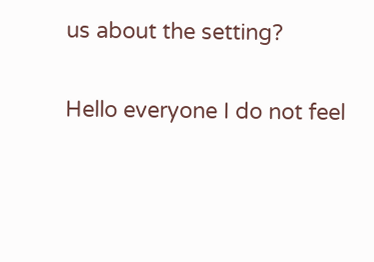us about the setting?

Hello everyone I do not feel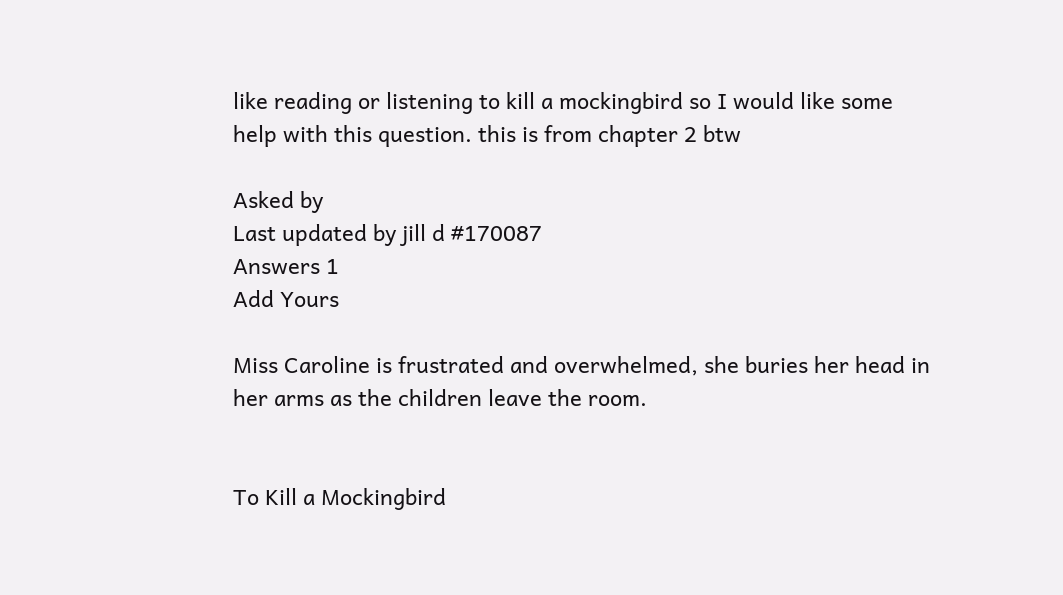like reading or listening to kill a mockingbird so I would like some help with this question. this is from chapter 2 btw

Asked by
Last updated by jill d #170087
Answers 1
Add Yours

Miss Caroline is frustrated and overwhelmed, she buries her head in her arms as the children leave the room.


To Kill a Mockingbird